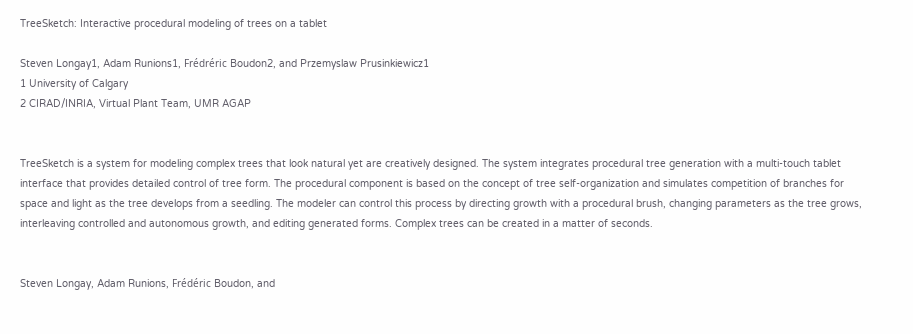TreeSketch: Interactive procedural modeling of trees on a tablet

Steven Longay1, Adam Runions1, Frédréric Boudon2, and Przemyslaw Prusinkiewicz1
1 University of Calgary
2 CIRAD/INRIA, Virtual Plant Team, UMR AGAP


TreeSketch is a system for modeling complex trees that look natural yet are creatively designed. The system integrates procedural tree generation with a multi-touch tablet interface that provides detailed control of tree form. The procedural component is based on the concept of tree self-organization and simulates competition of branches for space and light as the tree develops from a seedling. The modeler can control this process by directing growth with a procedural brush, changing parameters as the tree grows, interleaving controlled and autonomous growth, and editing generated forms. Complex trees can be created in a matter of seconds.


Steven Longay, Adam Runions, Frédéric Boudon, and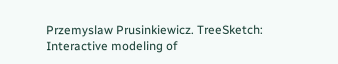Przemyslaw Prusinkiewicz. TreeSketch: Interactive modeling of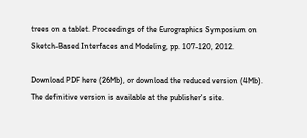trees on a tablet. Proceedings of the Eurographics Symposium on Sketch-Based Interfaces and Modeling, pp. 107-120, 2012.

Download PDF here (26Mb), or download the reduced version (4Mb). The definitive version is available at the publisher's site.